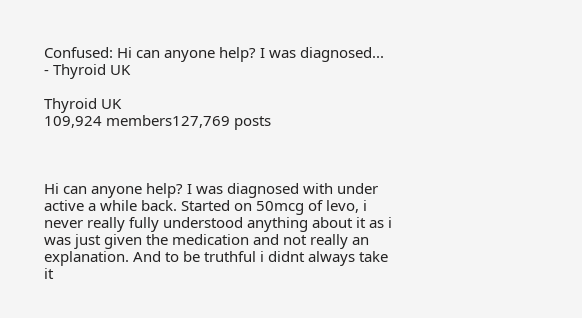Confused: Hi can anyone help? I was diagnosed... - Thyroid UK

Thyroid UK
109,924 members127,769 posts



Hi can anyone help? I was diagnosed with under active a while back. Started on 50mcg of levo, i never really fully understood anything about it as i was just given the medication and not really an explanation. And to be truthful i didnt always take it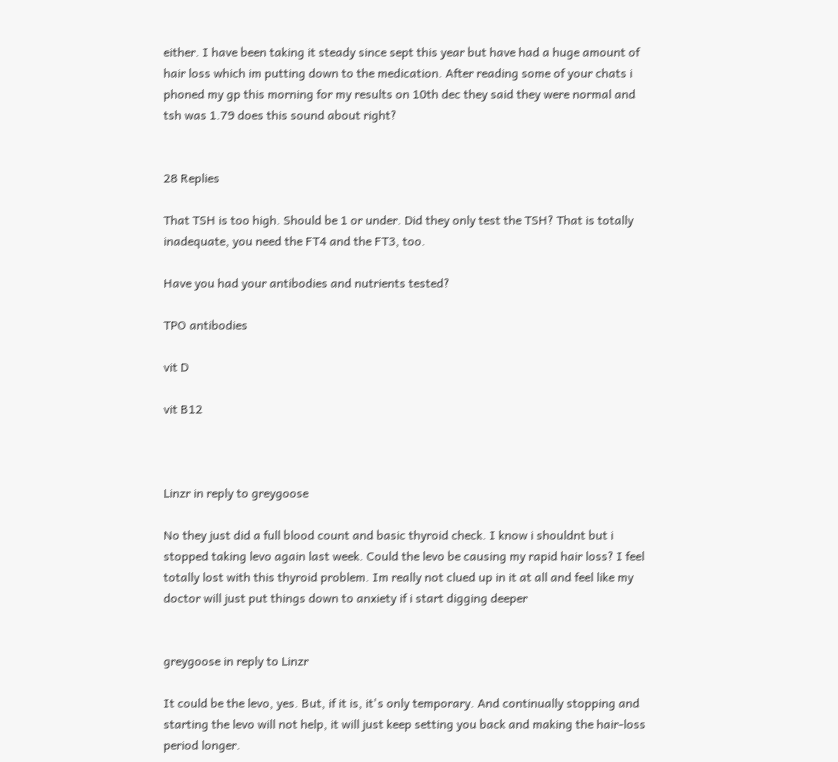either. I have been taking it steady since sept this year but have had a huge amount of hair loss which im putting down to the medication. After reading some of your chats i phoned my gp this morning for my results on 10th dec they said they were normal and tsh was 1.79 does this sound about right?


28 Replies

That TSH is too high. Should be 1 or under. Did they only test the TSH? That is totally inadequate, you need the FT4 and the FT3, too.

Have you had your antibodies and nutrients tested?

TPO antibodies

vit D

vit B12



Linzr in reply to greygoose

No they just did a full blood count and basic thyroid check. I know i shouldnt but i stopped taking levo again last week. Could the levo be causing my rapid hair loss? I feel totally lost with this thyroid problem. Im really not clued up in it at all and feel like my doctor will just put things down to anxiety if i start digging deeper


greygoose in reply to Linzr

It could be the levo, yes. But, if it is, it's only temporary. And continually stopping and starting the levo will not help, it will just keep setting you back and making the hair-loss period longer.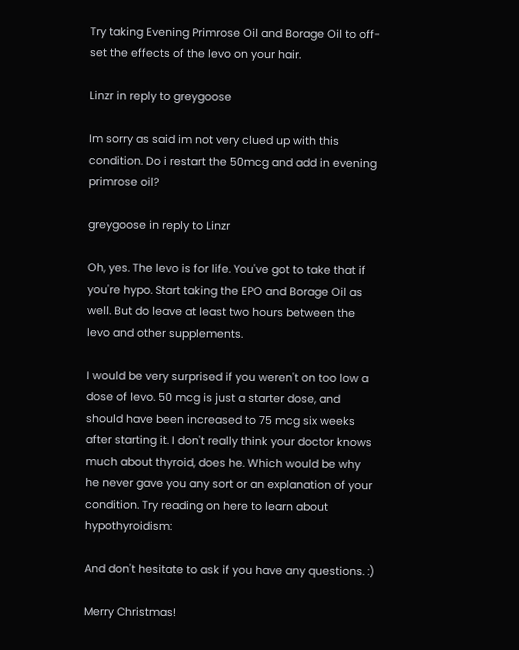Try taking Evening Primrose Oil and Borage Oil to off-set the effects of the levo on your hair.

Linzr in reply to greygoose

Im sorry as said im not very clued up with this condition. Do i restart the 50mcg and add in evening primrose oil?

greygoose in reply to Linzr

Oh, yes. The levo is for life. You've got to take that if you're hypo. Start taking the EPO and Borage Oil as well. But do leave at least two hours between the levo and other supplements.

I would be very surprised if you weren't on too low a dose of levo. 50 mcg is just a starter dose, and should have been increased to 75 mcg six weeks after starting it. I don't really think your doctor knows much about thyroid, does he. Which would be why he never gave you any sort or an explanation of your condition. Try reading on here to learn about hypothyroidism:

And don't hesitate to ask if you have any questions. :)

Merry Christmas!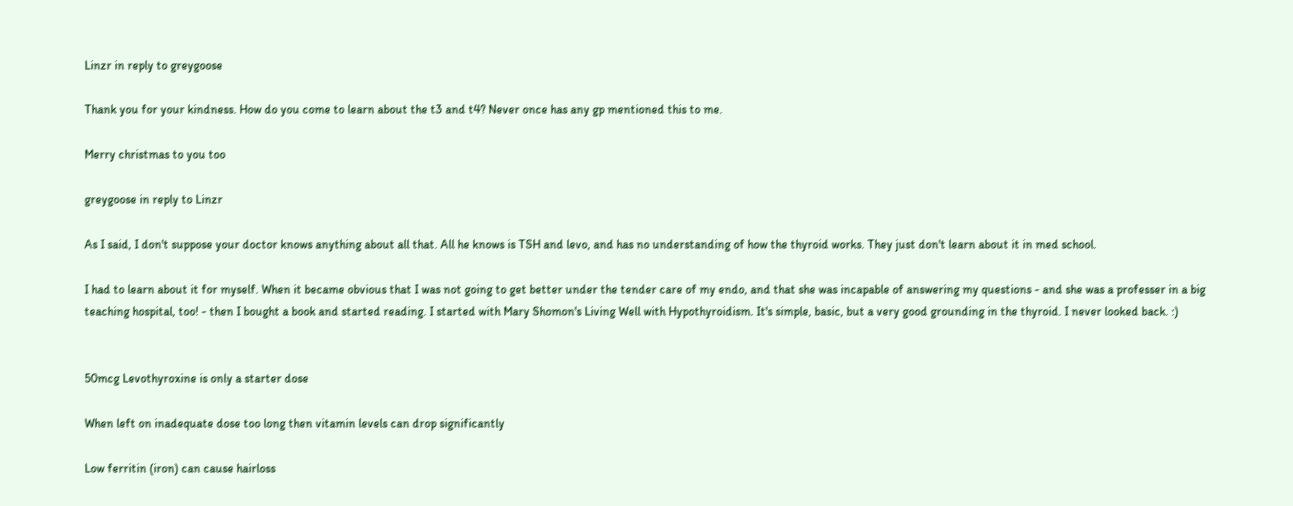Linzr in reply to greygoose

Thank you for your kindness. How do you come to learn about the t3 and t4? Never once has any gp mentioned this to me.

Merry christmas to you too

greygoose in reply to Linzr

As I said, I don't suppose your doctor knows anything about all that. All he knows is TSH and levo, and has no understanding of how the thyroid works. They just don't learn about it in med school.

I had to learn about it for myself. When it became obvious that I was not going to get better under the tender care of my endo, and that she was incapable of answering my questions - and she was a professer in a big teaching hospital, too! - then I bought a book and started reading. I started with Mary Shomon's Living Well with Hypothyroidism. It's simple, basic, but a very good grounding in the thyroid. I never looked back. :)


50mcg Levothyroxine is only a starter dose

When left on inadequate dose too long then vitamin levels can drop significantly

Low ferritin (iron) can cause hairloss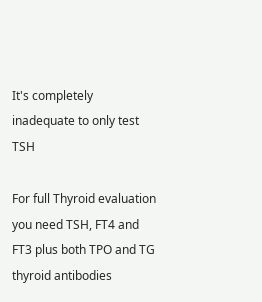It's completely inadequate to only test TSH

For full Thyroid evaluation you need TSH, FT4 and FT3 plus both TPO and TG thyroid antibodies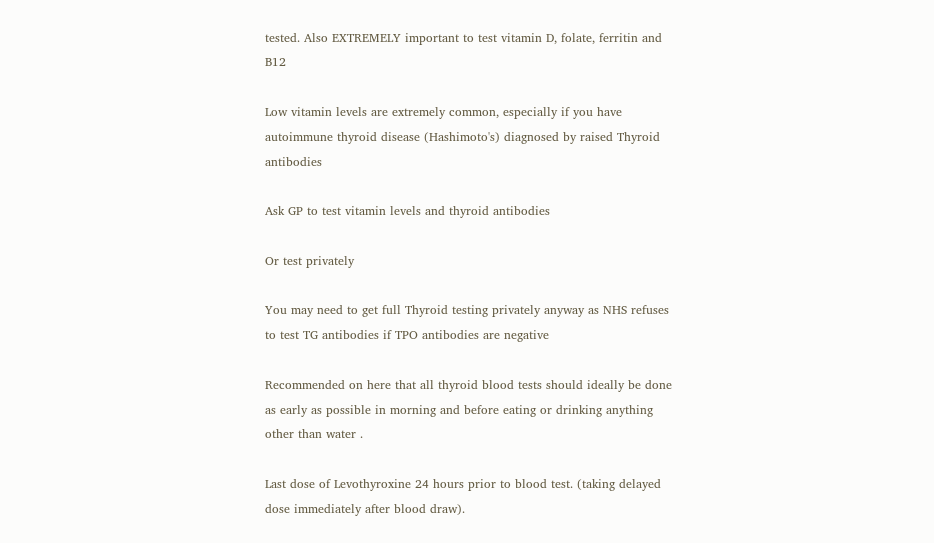tested. Also EXTREMELY important to test vitamin D, folate, ferritin and B12

Low vitamin levels are extremely common, especially if you have autoimmune thyroid disease (Hashimoto's) diagnosed by raised Thyroid antibodies

Ask GP to test vitamin levels and thyroid antibodies

Or test privately

You may need to get full Thyroid testing privately anyway as NHS refuses to test TG antibodies if TPO antibodies are negative

Recommended on here that all thyroid blood tests should ideally be done as early as possible in morning and before eating or drinking anything other than water .

Last dose of Levothyroxine 24 hours prior to blood test. (taking delayed dose immediately after blood draw).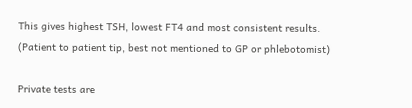This gives highest TSH, lowest FT4 and most consistent results. (Patient to patient tip, best not mentioned to GP or phlebotomist)

Private tests are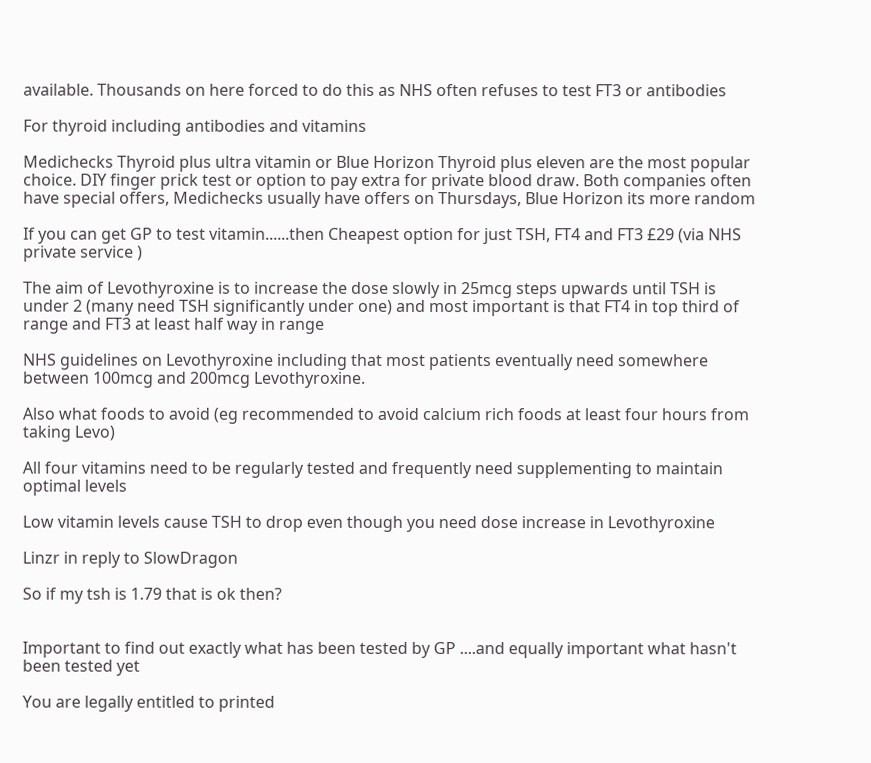available. Thousands on here forced to do this as NHS often refuses to test FT3 or antibodies

For thyroid including antibodies and vitamins

Medichecks Thyroid plus ultra vitamin or Blue Horizon Thyroid plus eleven are the most popular choice. DIY finger prick test or option to pay extra for private blood draw. Both companies often have special offers, Medichecks usually have offers on Thursdays, Blue Horizon its more random

If you can get GP to test vitamin......then Cheapest option for just TSH, FT4 and FT3 £29 (via NHS private service )

The aim of Levothyroxine is to increase the dose slowly in 25mcg steps upwards until TSH is under 2 (many need TSH significantly under one) and most important is that FT4 in top third of range and FT3 at least half way in range

NHS guidelines on Levothyroxine including that most patients eventually need somewhere between 100mcg and 200mcg Levothyroxine.

Also what foods to avoid (eg recommended to avoid calcium rich foods at least four hours from taking Levo)

All four vitamins need to be regularly tested and frequently need supplementing to maintain optimal levels

Low vitamin levels cause TSH to drop even though you need dose increase in Levothyroxine

Linzr in reply to SlowDragon

So if my tsh is 1.79 that is ok then?


Important to find out exactly what has been tested by GP ....and equally important what hasn't been tested yet

You are legally entitled to printed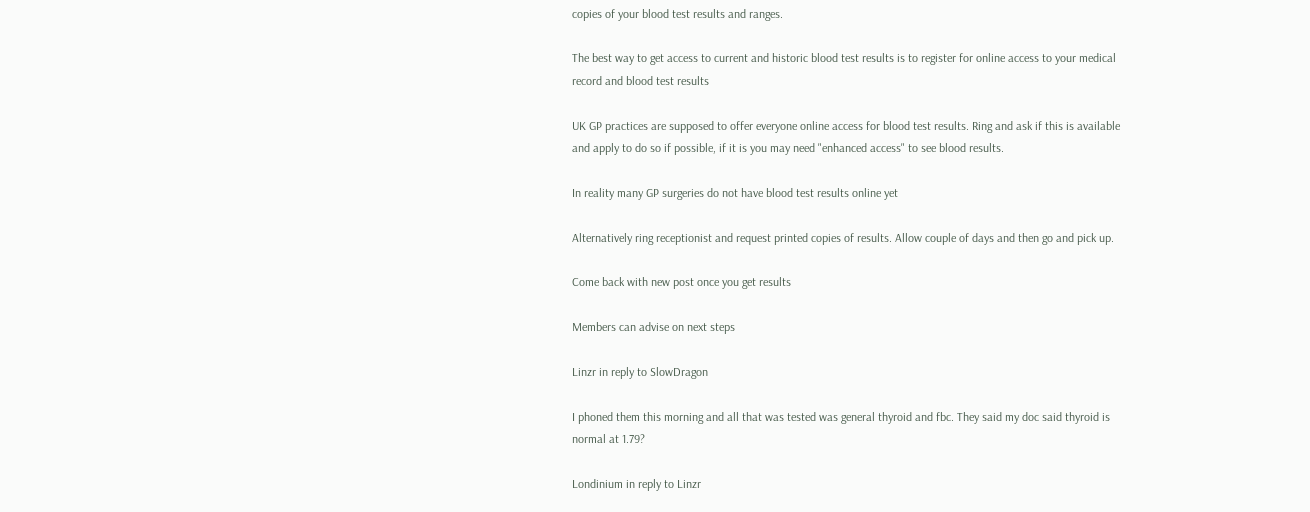copies of your blood test results and ranges.

The best way to get access to current and historic blood test results is to register for online access to your medical record and blood test results

UK GP practices are supposed to offer everyone online access for blood test results. Ring and ask if this is available and apply to do so if possible, if it is you may need "enhanced access" to see blood results.

In reality many GP surgeries do not have blood test results online yet

Alternatively ring receptionist and request printed copies of results. Allow couple of days and then go and pick up.

Come back with new post once you get results

Members can advise on next steps

Linzr in reply to SlowDragon

I phoned them this morning and all that was tested was general thyroid and fbc. They said my doc said thyroid is normal at 1.79?

Londinium in reply to Linzr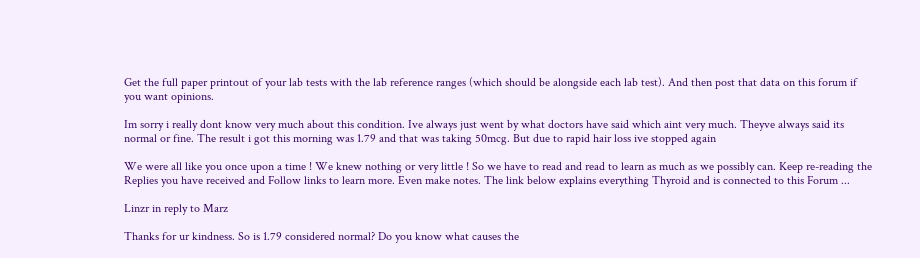Get the full paper printout of your lab tests with the lab reference ranges (which should be alongside each lab test). And then post that data on this forum if you want opinions.

Im sorry i really dont know very much about this condition. Ive always just went by what doctors have said which aint very much. Theyve always said its normal or fine. The result i got this morning was 1.79 and that was taking 50mcg. But due to rapid hair loss ive stopped again

We were all like you once upon a time ! We knew nothing or very little ! So we have to read and read to learn as much as we possibly can. Keep re-reading the Replies you have received and Follow links to learn more. Even make notes. The link below explains everything Thyroid and is connected to this Forum ...

Linzr in reply to Marz

Thanks for ur kindness. So is 1.79 considered normal? Do you know what causes the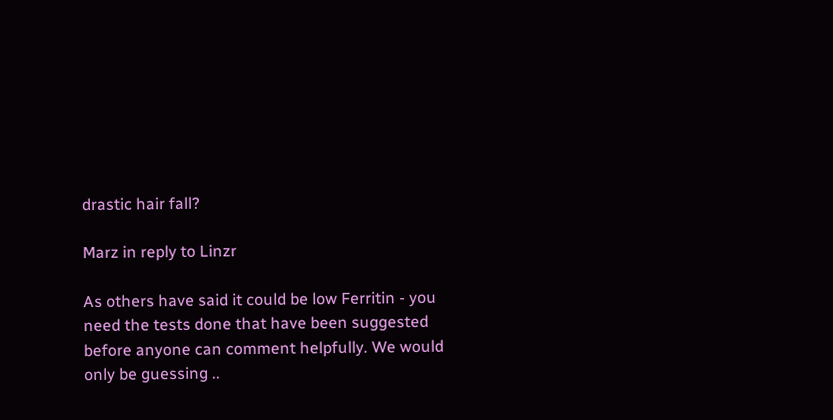drastic hair fall?

Marz in reply to Linzr

As others have said it could be low Ferritin - you need the tests done that have been suggested before anyone can comment helpfully. We would only be guessing ..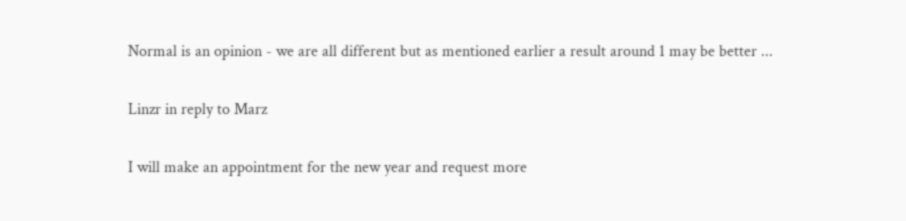Normal is an opinion - we are all different but as mentioned earlier a result around 1 may be better ...

Linzr in reply to Marz

I will make an appointment for the new year and request more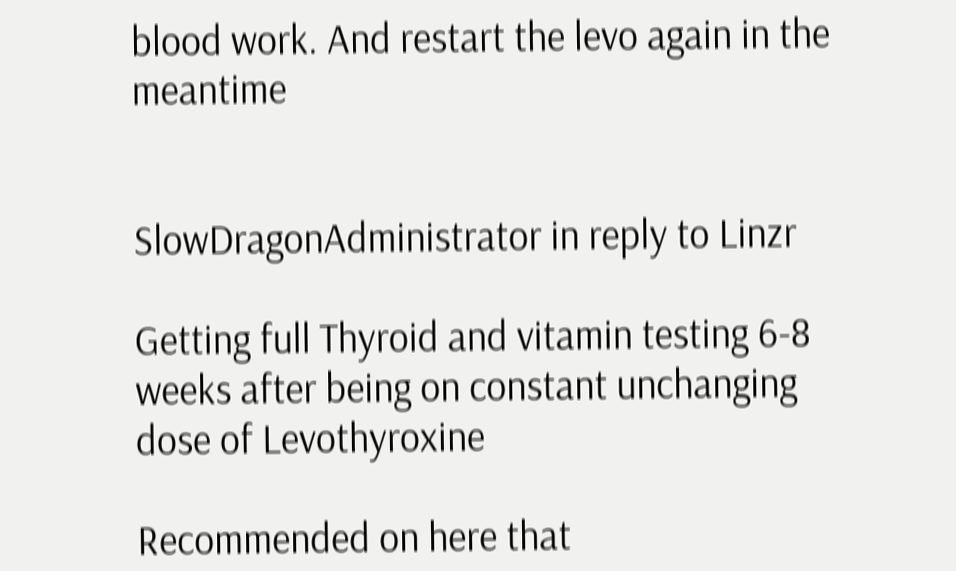blood work. And restart the levo again in the meantime


SlowDragonAdministrator in reply to Linzr

Getting full Thyroid and vitamin testing 6-8 weeks after being on constant unchanging dose of Levothyroxine

Recommended on here that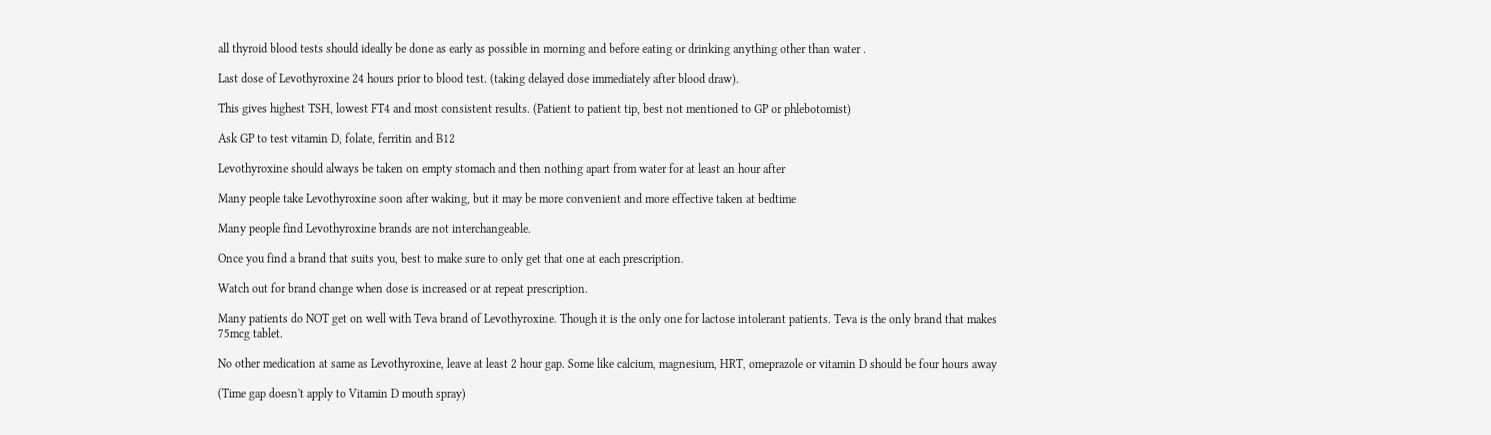all thyroid blood tests should ideally be done as early as possible in morning and before eating or drinking anything other than water .

Last dose of Levothyroxine 24 hours prior to blood test. (taking delayed dose immediately after blood draw).

This gives highest TSH, lowest FT4 and most consistent results. (Patient to patient tip, best not mentioned to GP or phlebotomist)

Ask GP to test vitamin D, folate, ferritin and B12

Levothyroxine should always be taken on empty stomach and then nothing apart from water for at least an hour after

Many people take Levothyroxine soon after waking, but it may be more convenient and more effective taken at bedtime

Many people find Levothyroxine brands are not interchangeable.

Once you find a brand that suits you, best to make sure to only get that one at each prescription.

Watch out for brand change when dose is increased or at repeat prescription.

Many patients do NOT get on well with Teva brand of Levothyroxine. Though it is the only one for lactose intolerant patients. Teva is the only brand that makes 75mcg tablet.

No other medication at same as Levothyroxine, leave at least 2 hour gap. Some like calcium, magnesium, HRT, omeprazole or vitamin D should be four hours away

(Time gap doesn't apply to Vitamin D mouth spray)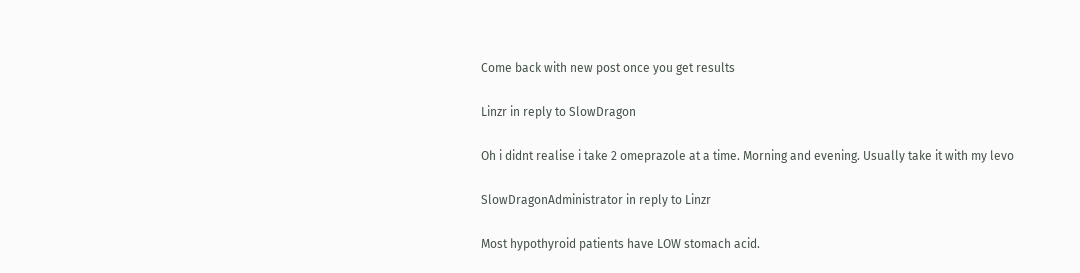Come back with new post once you get results

Linzr in reply to SlowDragon

Oh i didnt realise i take 2 omeprazole at a time. Morning and evening. Usually take it with my levo

SlowDragonAdministrator in reply to Linzr

Most hypothyroid patients have LOW stomach acid.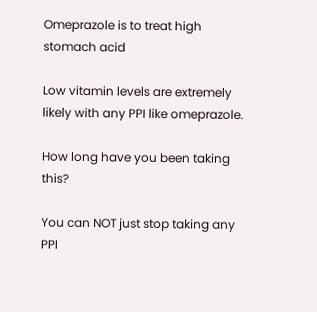Omeprazole is to treat high stomach acid

Low vitamin levels are extremely likely with any PPI like omeprazole.

How long have you been taking this?

You can NOT just stop taking any PPI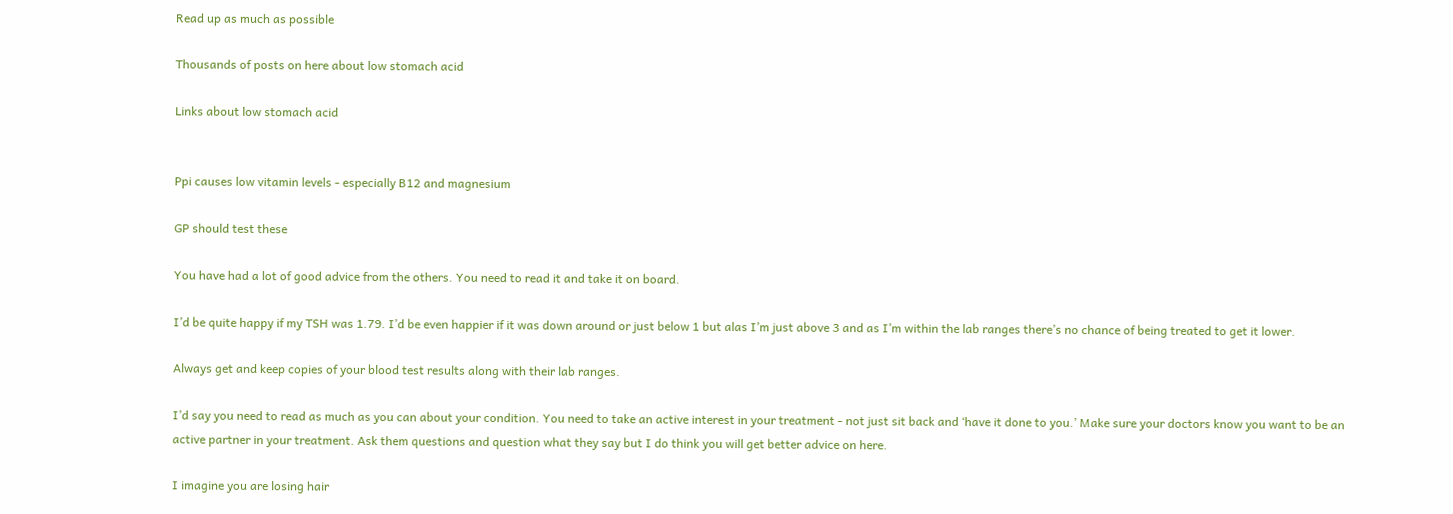Read up as much as possible

Thousands of posts on here about low stomach acid

Links about low stomach acid


Ppi causes low vitamin levels - especially B12 and magnesium

GP should test these

You have had a lot of good advice from the others. You need to read it and take it on board.

I’d be quite happy if my TSH was 1.79. I’d be even happier if it was down around or just below 1 but alas I’m just above 3 and as I’m within the lab ranges there’s no chance of being treated to get it lower.

Always get and keep copies of your blood test results along with their lab ranges.

I’d say you need to read as much as you can about your condition. You need to take an active interest in your treatment - not just sit back and ‘have it done to you.’ Make sure your doctors know you want to be an active partner in your treatment. Ask them questions and question what they say but I do think you will get better advice on here.

I imagine you are losing hair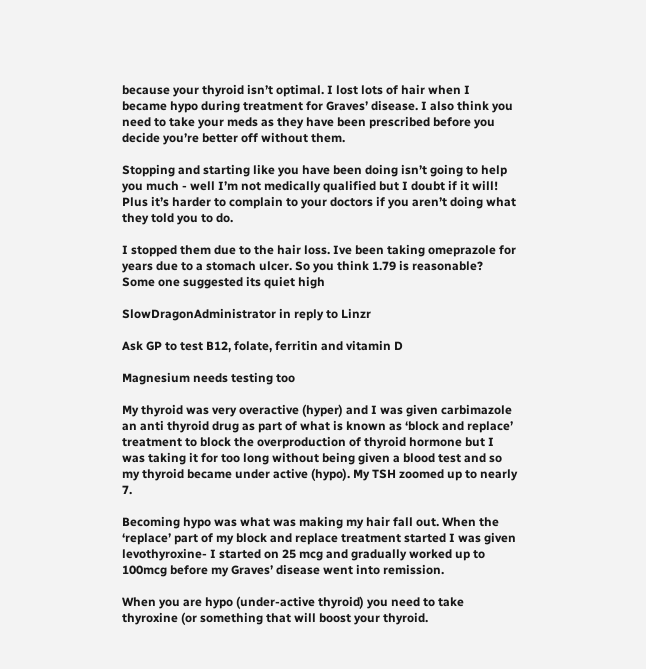because your thyroid isn’t optimal. I lost lots of hair when I became hypo during treatment for Graves’ disease. I also think you need to take your meds as they have been prescribed before you decide you’re better off without them.

Stopping and starting like you have been doing isn’t going to help you much - well I’m not medically qualified but I doubt if it will! Plus it’s harder to complain to your doctors if you aren’t doing what they told you to do.

I stopped them due to the hair loss. Ive been taking omeprazole for years due to a stomach ulcer. So you think 1.79 is reasonable? Some one suggested its quiet high

SlowDragonAdministrator in reply to Linzr

Ask GP to test B12, folate, ferritin and vitamin D

Magnesium needs testing too

My thyroid was very overactive (hyper) and I was given carbimazole an anti thyroid drug as part of what is known as ‘block and replace’ treatment to block the overproduction of thyroid hormone but I was taking it for too long without being given a blood test and so my thyroid became under active (hypo). My TSH zoomed up to nearly 7.

Becoming hypo was what was making my hair fall out. When the ‘replace’ part of my block and replace treatment started I was given levothyroxine- I started on 25 mcg and gradually worked up to 100mcg before my Graves’ disease went into remission.

When you are hypo (under-active thyroid) you need to take thyroxine (or something that will boost your thyroid.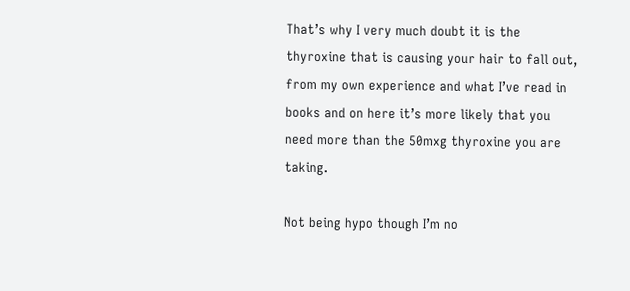That’s why I very much doubt it is the thyroxine that is causing your hair to fall out, from my own experience and what I’ve read in books and on here it’s more likely that you need more than the 50mxg thyroxine you are taking.

Not being hypo though I’m no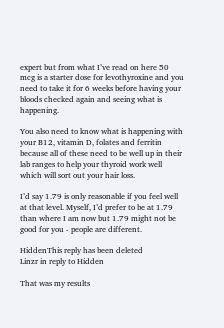expert but from what I’ve read on here 50 mcg is a starter dose for levothyroxine and you need to take it for 6 weeks before having your bloods checked again and seeing what is happening.

You also need to know what is happening with your B12, vitamin D, folates and ferritin because all of these need to be well up in their lab ranges to help your thyroid work well which will sort out your hair loss.

I’d say 1.79 is only reasonable if you feel well at that level. Myself, I’d prefer to be at 1.79 than where I am now but 1.79 might not be good for you - people are different.

HiddenThis reply has been deleted
Linzr in reply to Hidden

That was my results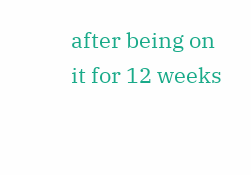after being on it for 12 weeks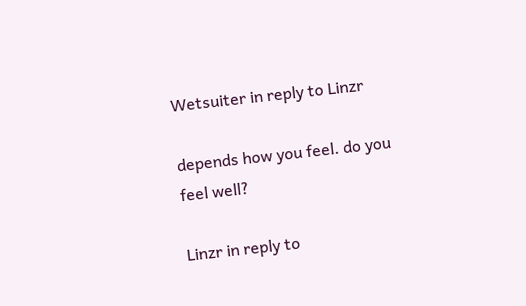Wetsuiter in reply to Linzr

depends how you feel. do you feel well?

Linzr in reply to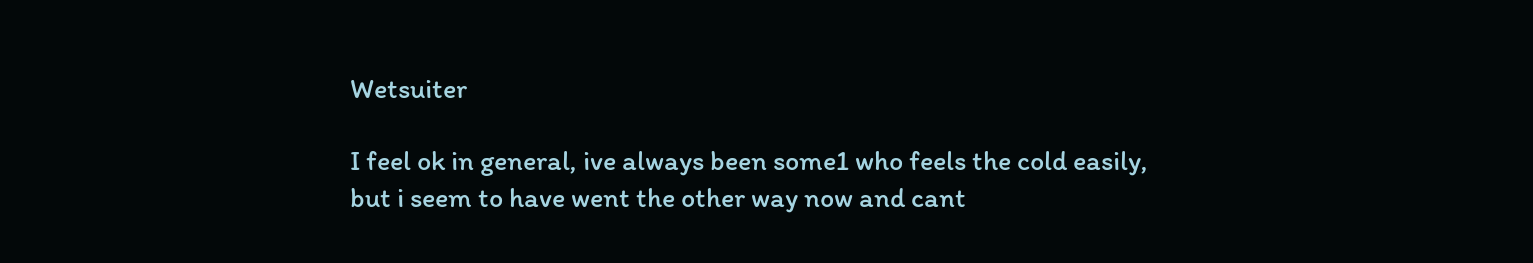Wetsuiter

I feel ok in general, ive always been some1 who feels the cold easily, but i seem to have went the other way now and cant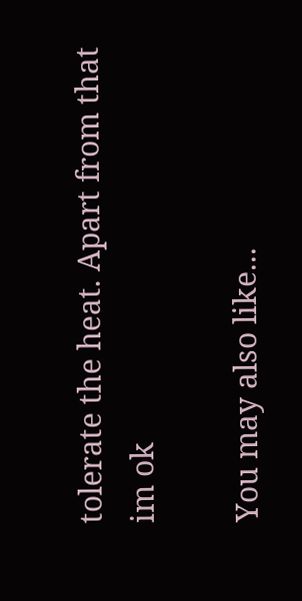tolerate the heat. Apart from that im ok

You may also like...